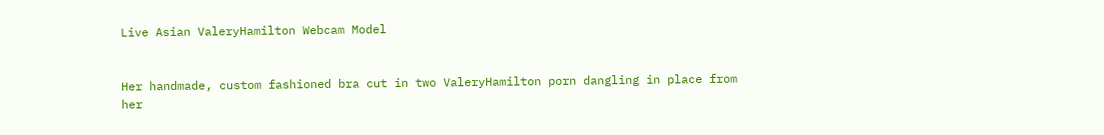Live Asian ValeryHamilton Webcam Model


Her handmade, custom fashioned bra cut in two ValeryHamilton porn dangling in place from her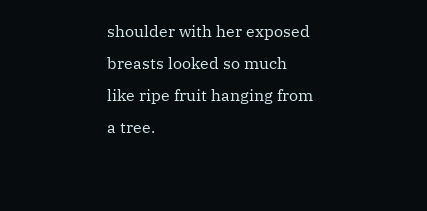shoulder with her exposed breasts looked so much like ripe fruit hanging from a tree.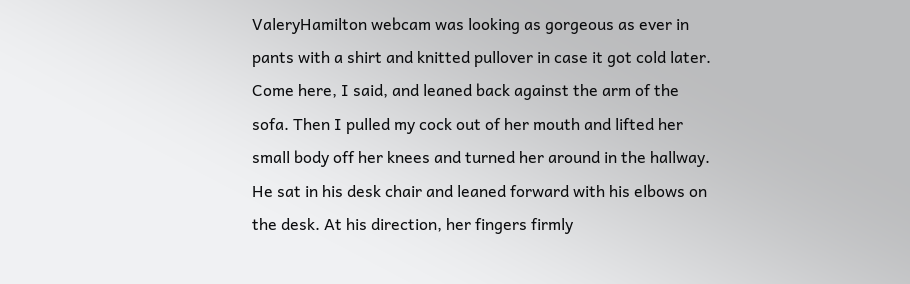ValeryHamilton webcam was looking as gorgeous as ever in pants with a shirt and knitted pullover in case it got cold later. Come here, I said, and leaned back against the arm of the sofa. Then I pulled my cock out of her mouth and lifted her small body off her knees and turned her around in the hallway. He sat in his desk chair and leaned forward with his elbows on the desk. At his direction, her fingers firmly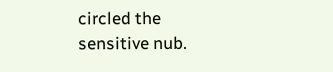circled the sensitive nub.